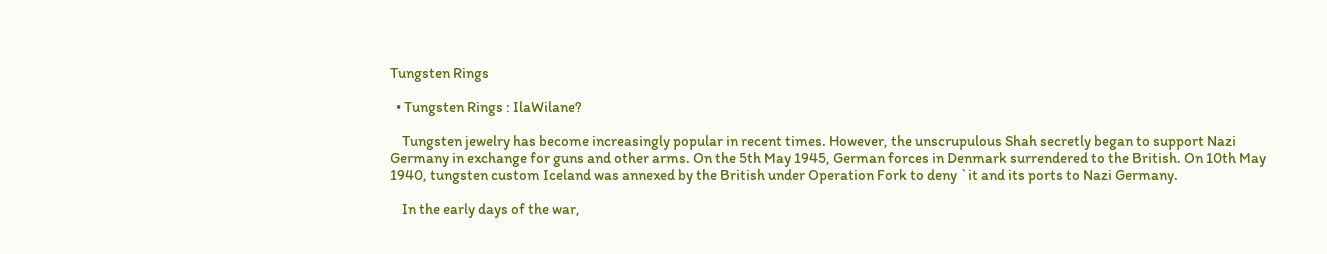Tungsten Rings

  • Tungsten Rings : IlaWilane?

    Tungsten jewelry has become increasingly popular in recent times. However, the unscrupulous Shah secretly began to support Nazi Germany in exchange for guns and other arms. On the 5th May 1945, German forces in Denmark surrendered to the British. On 10th May 1940, tungsten custom Iceland was annexed by the British under Operation Fork to deny `it and its ports to Nazi Germany.

    In the early days of the war,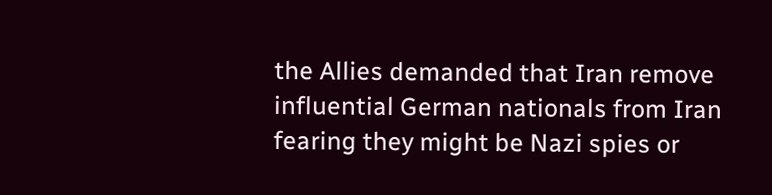the Allies demanded that Iran remove influential German nationals from Iran fearing they might be Nazi spies or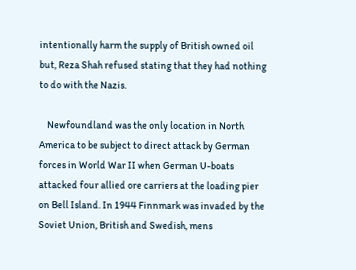intentionally harm the supply of British owned oil but, Reza Shah refused stating that they had nothing to do with the Nazis.

    Newfoundland was the only location in North America to be subject to direct attack by German forces in World War II when German U-boats attacked four allied ore carriers at the loading pier on Bell Island. In 1944 Finnmark was invaded by the Soviet Union, British and Swedish, mens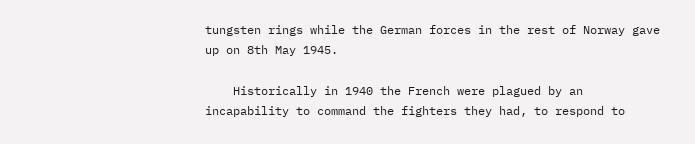tungsten rings while the German forces in the rest of Norway gave up on 8th May 1945.

    Historically in 1940 the French were plagued by an incapability to command the fighters they had, to respond to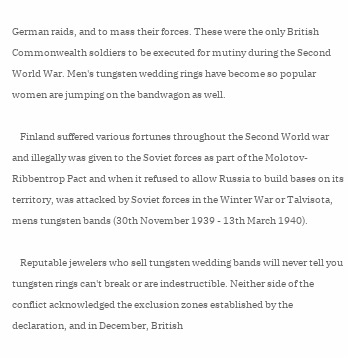German raids, and to mass their forces. These were the only British Commonwealth soldiers to be executed for mutiny during the Second World War. Men's tungsten wedding rings have become so popular women are jumping on the bandwagon as well.

    Finland suffered various fortunes throughout the Second World war and illegally was given to the Soviet forces as part of the Molotov-Ribbentrop Pact and when it refused to allow Russia to build bases on its territory, was attacked by Soviet forces in the Winter War or Talvisota, mens tungsten bands (30th November 1939 - 13th March 1940).

    Reputable jewelers who sell tungsten wedding bands will never tell you tungsten rings can't break or are indestructible. Neither side of the conflict acknowledged the exclusion zones established by the declaration, and in December, British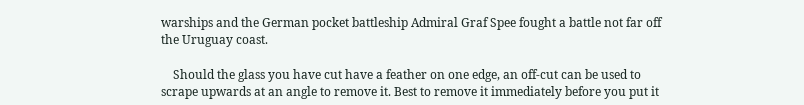warships and the German pocket battleship Admiral Graf Spee fought a battle not far off the Uruguay coast.

    Should the glass you have cut have a feather on one edge, an off-cut can be used to scrape upwards at an angle to remove it. Best to remove it immediately before you put it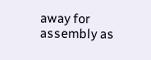away for assembly as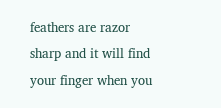feathers are razor sharp and it will find your finger when you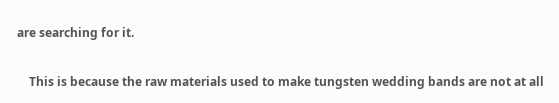are searching for it.

    This is because the raw materials used to make tungsten wedding bands are not at all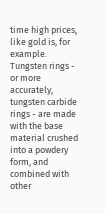time high prices, like gold is, for example. Tungsten rings - or more accurately, tungsten carbide rings - are made with the base material crushed into a powdery form, and combined with other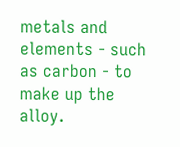metals and elements - such as carbon - to make up the alloy.